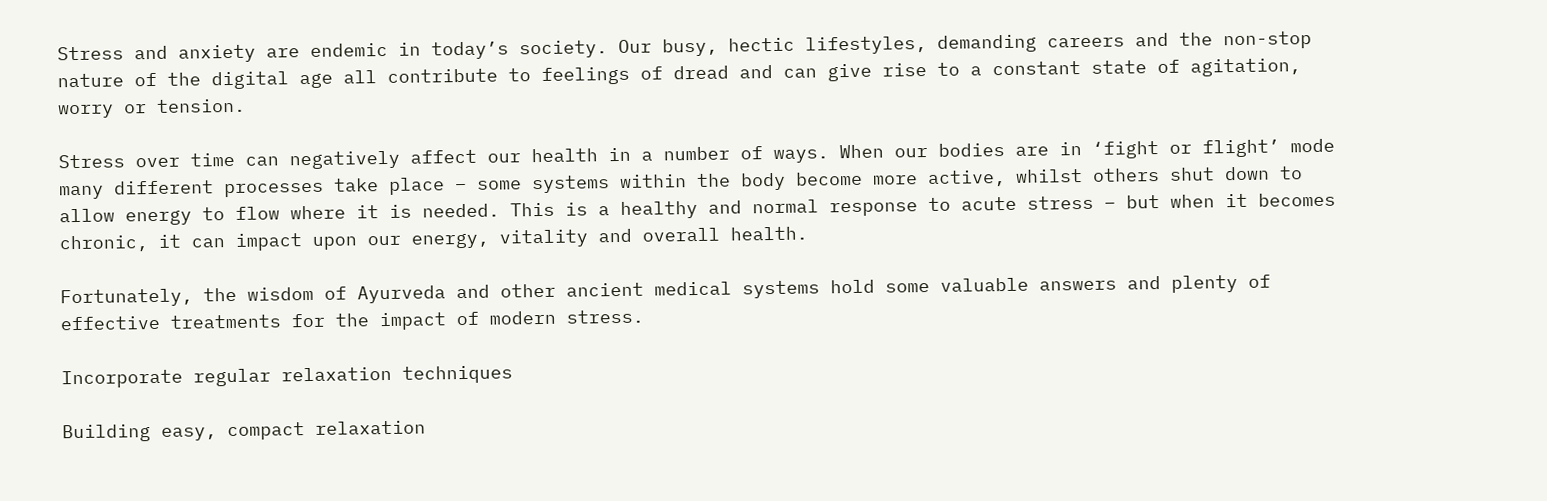Stress and anxiety are endemic in today’s society. Our busy, hectic lifestyles, demanding careers and the non-stop nature of the digital age all contribute to feelings of dread and can give rise to a constant state of agitation, worry or tension.

Stress over time can negatively affect our health in a number of ways. When our bodies are in ‘fight or flight’ mode many different processes take place – some systems within the body become more active, whilst others shut down to allow energy to flow where it is needed. This is a healthy and normal response to acute stress – but when it becomes chronic, it can impact upon our energy, vitality and overall health.

Fortunately, the wisdom of Ayurveda and other ancient medical systems hold some valuable answers and plenty of effective treatments for the impact of modern stress.

Incorporate regular relaxation techniques

Building easy, compact relaxation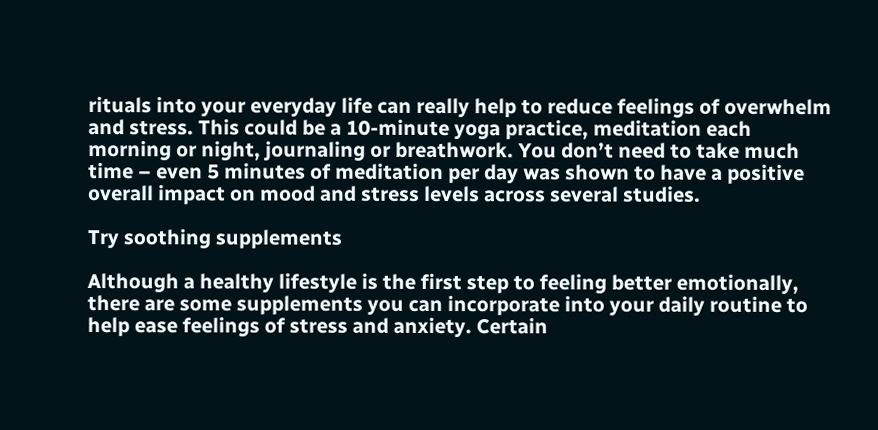rituals into your everyday life can really help to reduce feelings of overwhelm and stress. This could be a 10-minute yoga practice, meditation each morning or night, journaling or breathwork. You don’t need to take much time – even 5 minutes of meditation per day was shown to have a positive overall impact on mood and stress levels across several studies.

Try soothing supplements

Although a healthy lifestyle is the first step to feeling better emotionally, there are some supplements you can incorporate into your daily routine to help ease feelings of stress and anxiety. Certain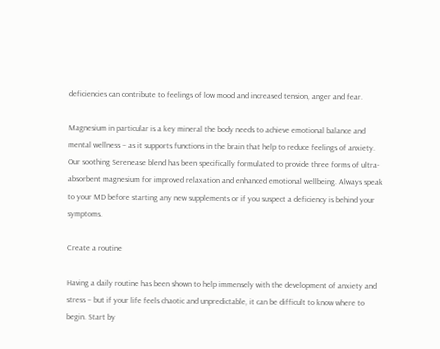deficiencies can contribute to feelings of low mood and increased tension, anger and fear.

Magnesium in particular is a key mineral the body needs to achieve emotional balance and mental wellness – as it supports functions in the brain that help to reduce feelings of anxiety. Our soothing Serenease blend has been specifically formulated to provide three forms of ultra-absorbent magnesium for improved relaxation and enhanced emotional wellbeing. Always speak to your MD before starting any new supplements or if you suspect a deficiency is behind your symptoms.

Create a routine

Having a daily routine has been shown to help immensely with the development of anxiety and stress – but if your life feels chaotic and unpredictable, it can be difficult to know where to begin. Start by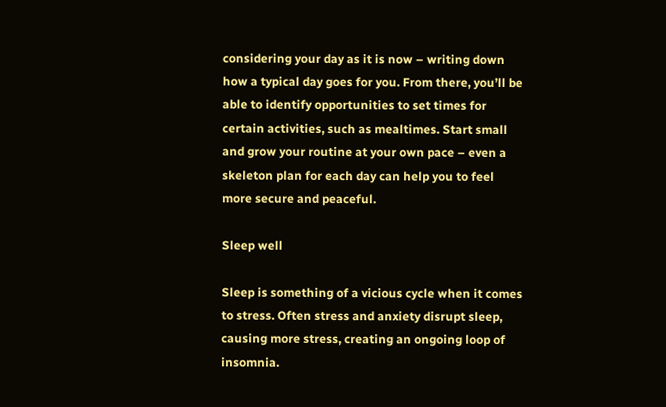considering your day as it is now – writing down how a typical day goes for you. From there, you’ll be able to identify opportunities to set times for certain activities, such as mealtimes. Start small and grow your routine at your own pace – even a skeleton plan for each day can help you to feel more secure and peaceful.

Sleep well

Sleep is something of a vicious cycle when it comes to stress. Often stress and anxiety disrupt sleep, causing more stress, creating an ongoing loop of insomnia.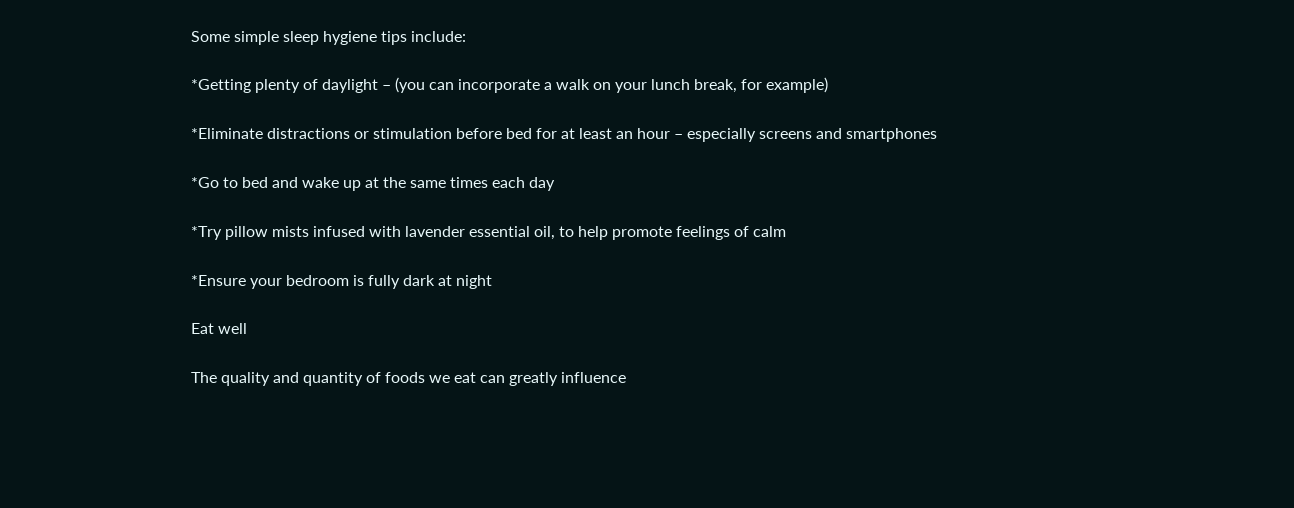Some simple sleep hygiene tips include:

*Getting plenty of daylight – (you can incorporate a walk on your lunch break, for example)

*Eliminate distractions or stimulation before bed for at least an hour – especially screens and smartphones

*Go to bed and wake up at the same times each day

*Try pillow mists infused with lavender essential oil, to help promote feelings of calm

*Ensure your bedroom is fully dark at night

Eat well

The quality and quantity of foods we eat can greatly influence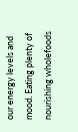our energy levels and mood. Eating plenty of nourishing wholefoods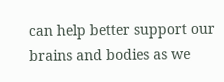can help better support our brains and bodies as we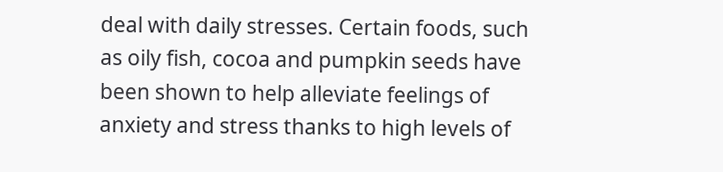deal with daily stresses. Certain foods, such as oily fish, cocoa and pumpkin seeds have been shown to help alleviate feelings of anxiety and stress thanks to high levels of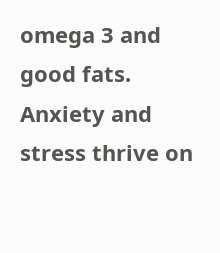omega 3 and good fats. Anxiety and stress thrive on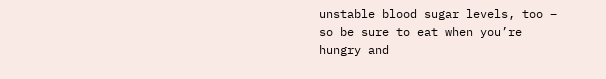unstable blood sugar levels, too – so be sure to eat when you’re hungry and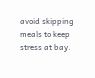avoid skipping meals to keep stress at bay.